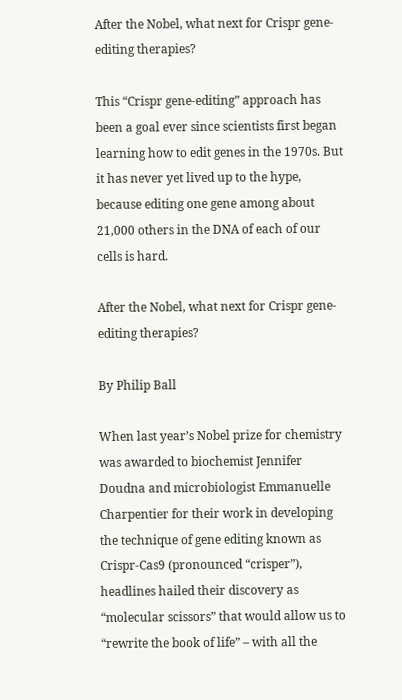After the Nobel, what next for Crispr gene-editing therapies?

This “Crispr gene-editing” approach has been a goal ever since scientists first began learning how to edit genes in the 1970s. But it has never yet lived up to the hype, because editing one gene among about 21,000 others in the DNA of each of our cells is hard.

After the Nobel, what next for Crispr gene-editing therapies?

By Philip Ball

When last year’s Nobel prize for chemistry was awarded to biochemist Jennifer Doudna and microbiologist Emmanuelle Charpentier for their work in developing the technique of gene editing known as Crispr-Cas9 (pronounced “crisper”), headlines hailed their discovery as “molecular scissors” that would allow us to “rewrite the book of life” – with all the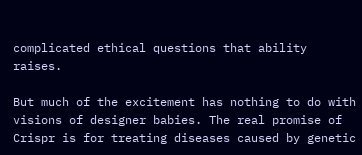complicated ethical questions that ability raises.

But much of the excitement has nothing to do with visions of designer babies. The real promise of Crispr is for treating diseases caused by genetic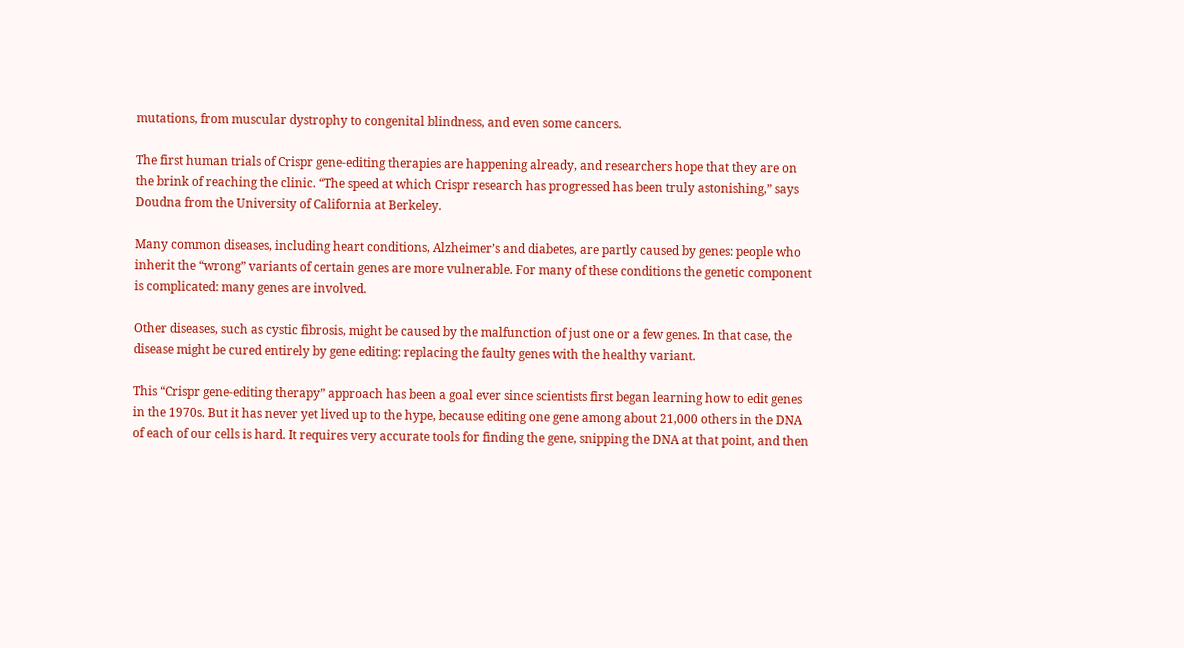mutations, from muscular dystrophy to congenital blindness, and even some cancers.

The first human trials of Crispr gene-editing therapies are happening already, and researchers hope that they are on the brink of reaching the clinic. “The speed at which Crispr research has progressed has been truly astonishing,” says Doudna from the University of California at Berkeley.

Many common diseases, including heart conditions, Alzheimer’s and diabetes, are partly caused by genes: people who inherit the “wrong” variants of certain genes are more vulnerable. For many of these conditions the genetic component is complicated: many genes are involved.

Other diseases, such as cystic fibrosis, might be caused by the malfunction of just one or a few genes. In that case, the disease might be cured entirely by gene editing: replacing the faulty genes with the healthy variant.

This “Crispr gene-editing therapy” approach has been a goal ever since scientists first began learning how to edit genes in the 1970s. But it has never yet lived up to the hype, because editing one gene among about 21,000 others in the DNA of each of our cells is hard. It requires very accurate tools for finding the gene, snipping the DNA at that point, and then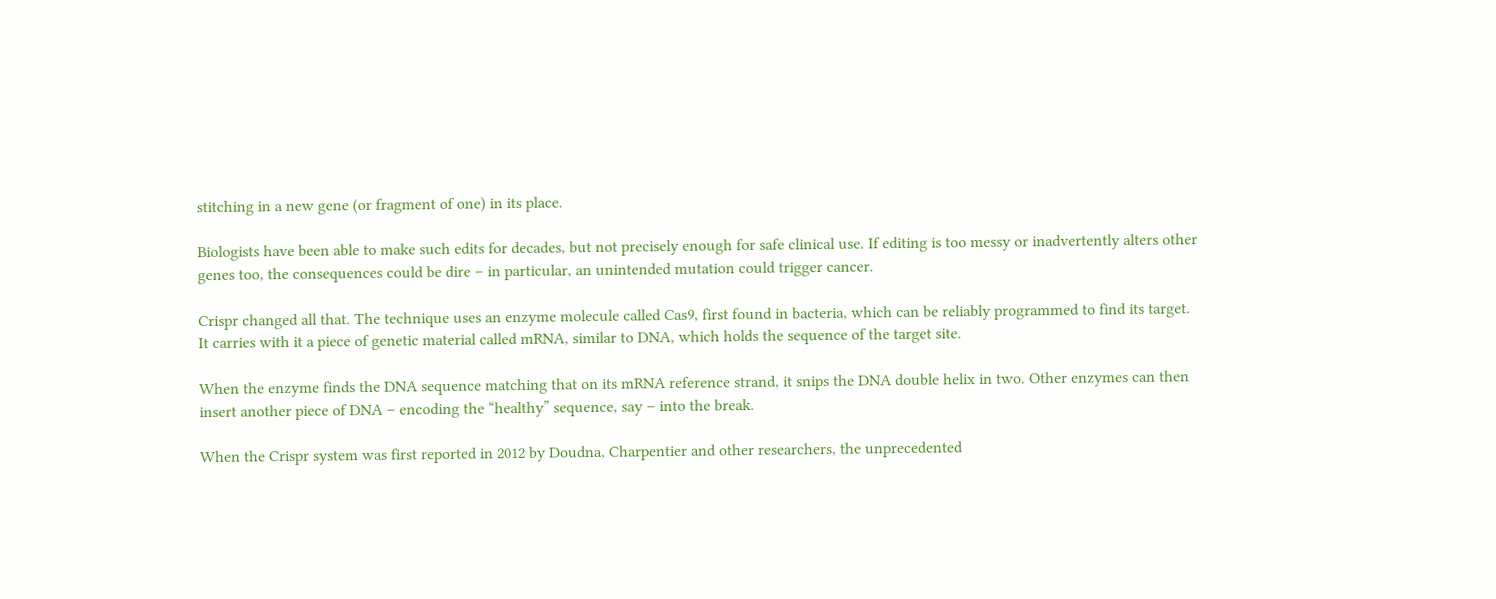stitching in a new gene (or fragment of one) in its place.

Biologists have been able to make such edits for decades, but not precisely enough for safe clinical use. If editing is too messy or inadvertently alters other genes too, the consequences could be dire – in particular, an unintended mutation could trigger cancer.

Crispr changed all that. The technique uses an enzyme molecule called Cas9, first found in bacteria, which can be reliably programmed to find its target. It carries with it a piece of genetic material called mRNA, similar to DNA, which holds the sequence of the target site.

When the enzyme finds the DNA sequence matching that on its mRNA reference strand, it snips the DNA double helix in two. Other enzymes can then insert another piece of DNA – encoding the “healthy” sequence, say – into the break.

When the Crispr system was first reported in 2012 by Doudna, Charpentier and other researchers, the unprecedented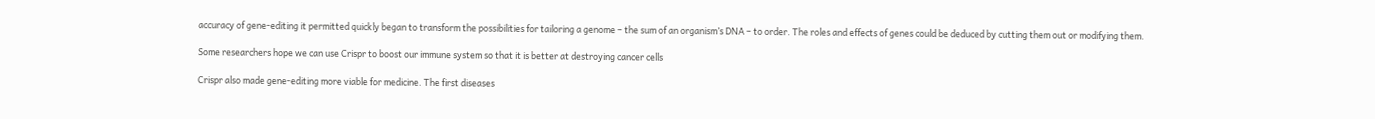accuracy of gene-editing it permitted quickly began to transform the possibilities for tailoring a genome – the sum of an organism’s DNA – to order. The roles and effects of genes could be deduced by cutting them out or modifying them.

Some researchers hope we can use Crispr to boost our immune system so that it is better at destroying cancer cells

Crispr also made gene-editing more viable for medicine. The first diseases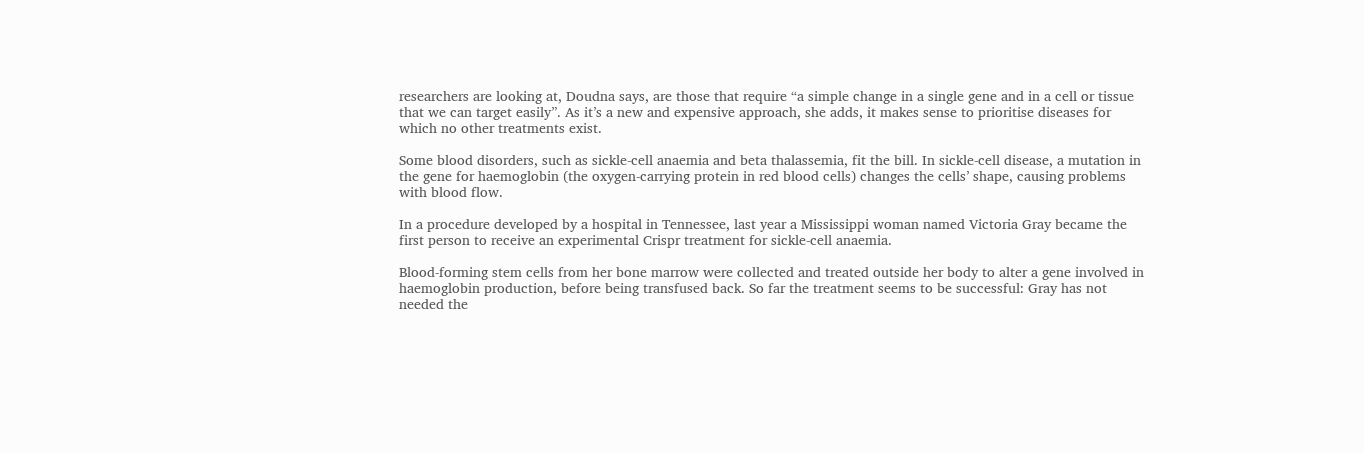researchers are looking at, Doudna says, are those that require “a simple change in a single gene and in a cell or tissue that we can target easily”. As it’s a new and expensive approach, she adds, it makes sense to prioritise diseases for which no other treatments exist.

Some blood disorders, such as sickle-cell anaemia and beta thalassemia, fit the bill. In sickle-cell disease, a mutation in the gene for haemoglobin (the oxygen-carrying protein in red blood cells) changes the cells’ shape, causing problems with blood flow.

In a procedure developed by a hospital in Tennessee, last year a Mississippi woman named Victoria Gray became the first person to receive an experimental Crispr treatment for sickle-cell anaemia.

Blood-forming stem cells from her bone marrow were collected and treated outside her body to alter a gene involved in haemoglobin production, before being transfused back. So far the treatment seems to be successful: Gray has not needed the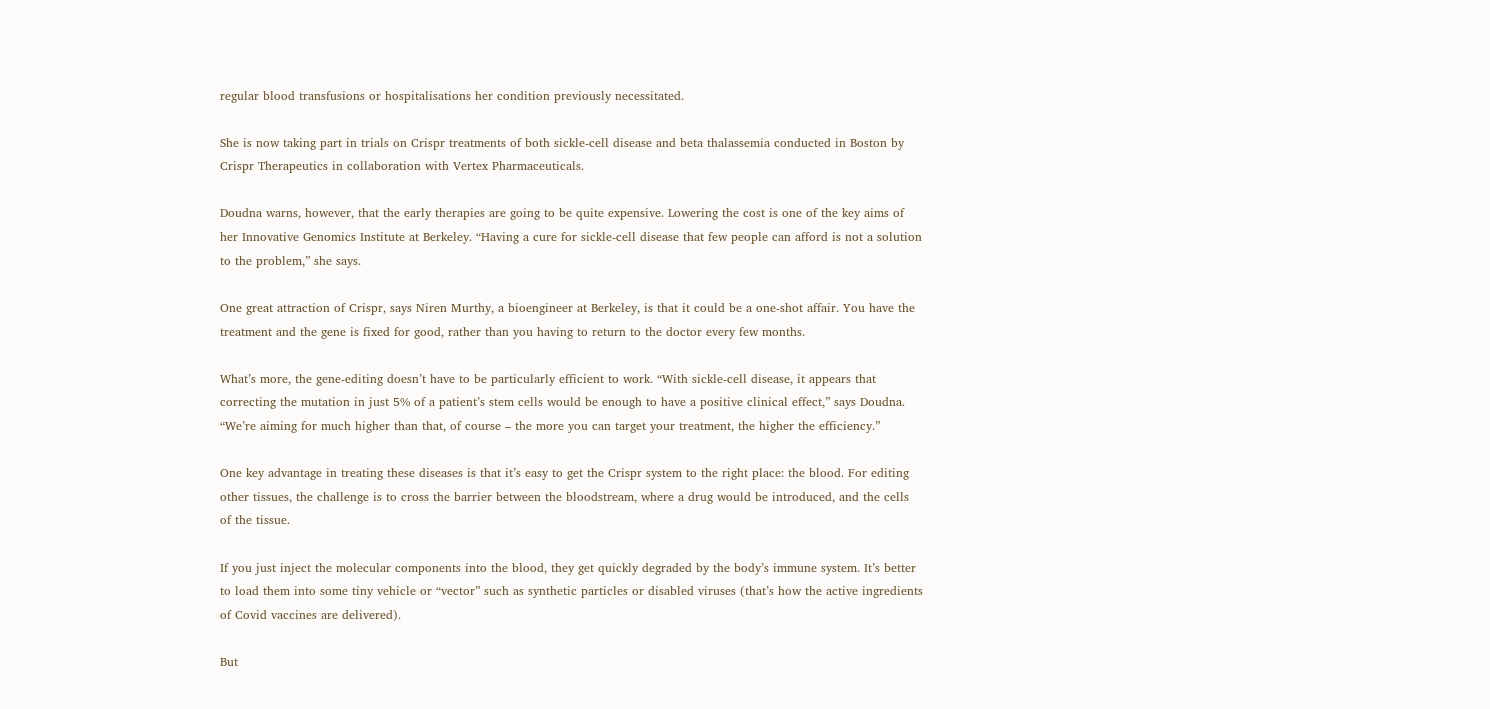regular blood transfusions or hospitalisations her condition previously necessitated.

She is now taking part in trials on Crispr treatments of both sickle-cell disease and beta thalassemia conducted in Boston by Crispr Therapeutics in collaboration with Vertex Pharmaceuticals.

Doudna warns, however, that the early therapies are going to be quite expensive. Lowering the cost is one of the key aims of her Innovative Genomics Institute at Berkeley. “Having a cure for sickle-cell disease that few people can afford is not a solution to the problem,” she says.

One great attraction of Crispr, says Niren Murthy, a bioengineer at Berkeley, is that it could be a one-shot affair. You have the treatment and the gene is fixed for good, rather than you having to return to the doctor every few months.

What’s more, the gene-editing doesn’t have to be particularly efficient to work. “With sickle-cell disease, it appears that correcting the mutation in just 5% of a patient’s stem cells would be enough to have a positive clinical effect,” says Doudna. “We’re aiming for much higher than that, of course – the more you can target your treatment, the higher the efficiency.”

One key advantage in treating these diseases is that it’s easy to get the Crispr system to the right place: the blood. For editing other tissues, the challenge is to cross the barrier between the bloodstream, where a drug would be introduced, and the cells of the tissue.

If you just inject the molecular components into the blood, they get quickly degraded by the body’s immune system. It’s better to load them into some tiny vehicle or “vector” such as synthetic particles or disabled viruses (that’s how the active ingredients of Covid vaccines are delivered).

But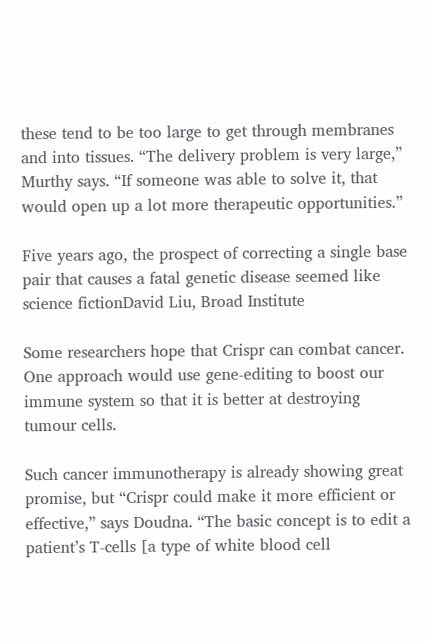these tend to be too large to get through membranes and into tissues. “The delivery problem is very large,” Murthy says. “If someone was able to solve it, that would open up a lot more therapeutic opportunities.”

Five years ago, the prospect of correcting a single base pair that causes a fatal genetic disease seemed like science fictionDavid Liu, Broad Institute

Some researchers hope that Crispr can combat cancer. One approach would use gene-editing to boost our immune system so that it is better at destroying tumour cells.

Such cancer immunotherapy is already showing great promise, but “Crispr could make it more efficient or effective,” says Doudna. “The basic concept is to edit a patient’s T-cells [a type of white blood cell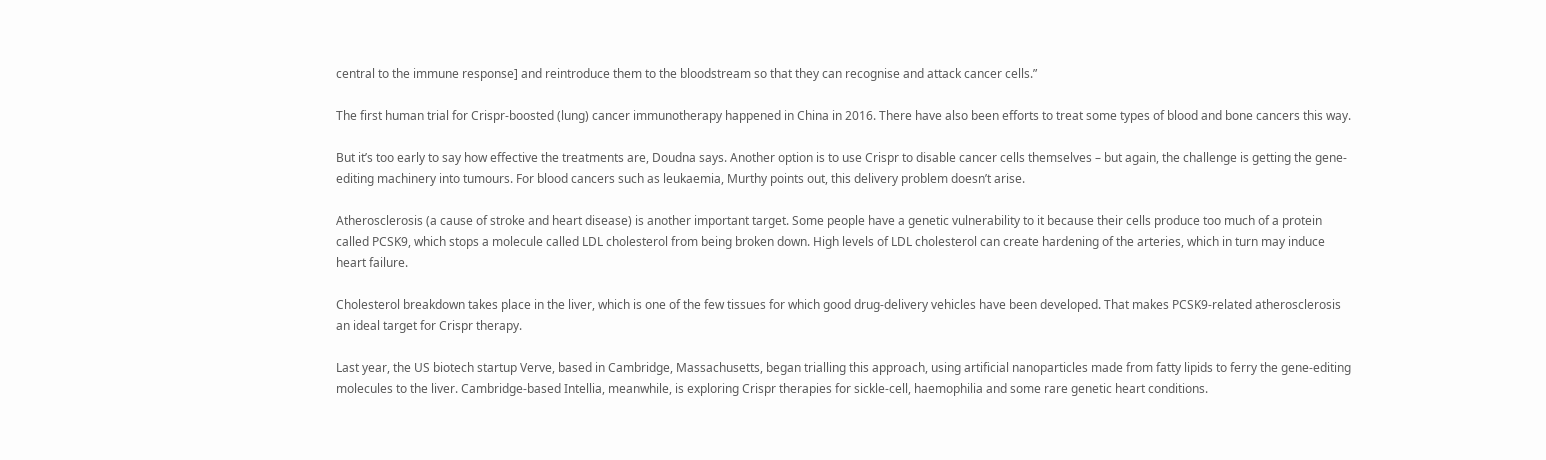central to the immune response] and reintroduce them to the bloodstream so that they can recognise and attack cancer cells.”

The first human trial for Crispr-boosted (lung) cancer immunotherapy happened in China in 2016. There have also been efforts to treat some types of blood and bone cancers this way.

But it’s too early to say how effective the treatments are, Doudna says. Another option is to use Crispr to disable cancer cells themselves – but again, the challenge is getting the gene-editing machinery into tumours. For blood cancers such as leukaemia, Murthy points out, this delivery problem doesn’t arise.

Atherosclerosis (a cause of stroke and heart disease) is another important target. Some people have a genetic vulnerability to it because their cells produce too much of a protein called PCSK9, which stops a molecule called LDL cholesterol from being broken down. High levels of LDL cholesterol can create hardening of the arteries, which in turn may induce heart failure.

Cholesterol breakdown takes place in the liver, which is one of the few tissues for which good drug-delivery vehicles have been developed. That makes PCSK9-related atherosclerosis an ideal target for Crispr therapy.

Last year, the US biotech startup Verve, based in Cambridge, Massachusetts, began trialling this approach, using artificial nanoparticles made from fatty lipids to ferry the gene-editing molecules to the liver. Cambridge-based Intellia, meanwhile, is exploring Crispr therapies for sickle-cell, haemophilia and some rare genetic heart conditions.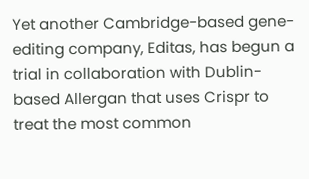Yet another Cambridge-based gene-editing company, Editas, has begun a trial in collaboration with Dublin-based Allergan that uses Crispr to treat the most common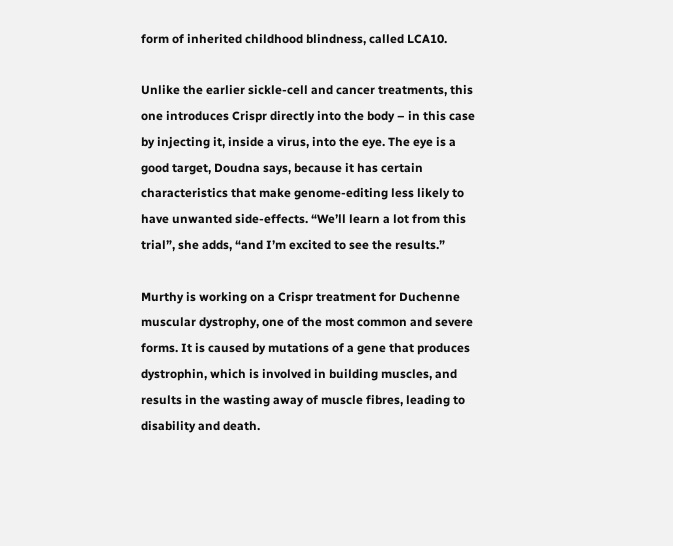form of inherited childhood blindness, called LCA10.

Unlike the earlier sickle-cell and cancer treatments, this one introduces Crispr directly into the body – in this case by injecting it, inside a virus, into the eye. The eye is a good target, Doudna says, because it has certain characteristics that make genome-editing less likely to have unwanted side-effects. “We’ll learn a lot from this trial”, she adds, “and I’m excited to see the results.”

Murthy is working on a Crispr treatment for Duchenne muscular dystrophy, one of the most common and severe forms. It is caused by mutations of a gene that produces dystrophin, which is involved in building muscles, and results in the wasting away of muscle fibres, leading to disability and death.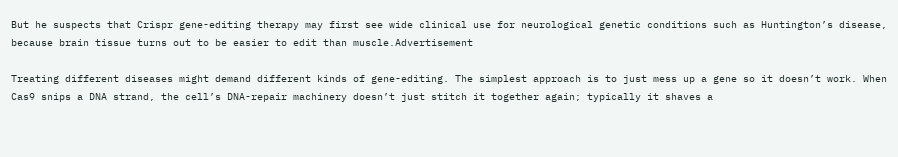But he suspects that Crispr gene-editing therapy may first see wide clinical use for neurological genetic conditions such as Huntington’s disease, because brain tissue turns out to be easier to edit than muscle.Advertisement

Treating different diseases might demand different kinds of gene-editing. The simplest approach is to just mess up a gene so it doesn’t work. When Cas9 snips a DNA strand, the cell’s DNA-repair machinery doesn’t just stitch it together again; typically it shaves a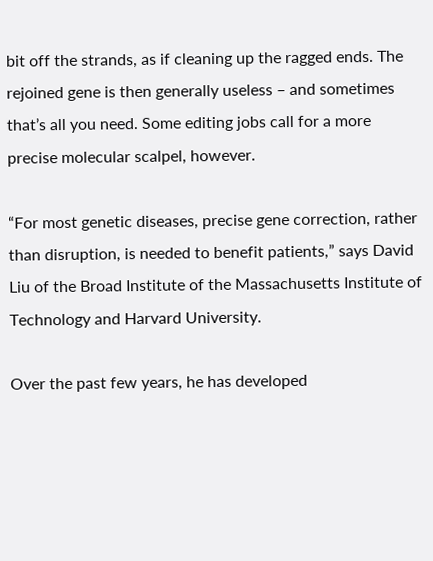bit off the strands, as if cleaning up the ragged ends. The rejoined gene is then generally useless – and sometimes that’s all you need. Some editing jobs call for a more precise molecular scalpel, however.

“For most genetic diseases, precise gene correction, rather than disruption, is needed to benefit patients,” says David Liu of the Broad Institute of the Massachusetts Institute of Technology and Harvard University.

Over the past few years, he has developed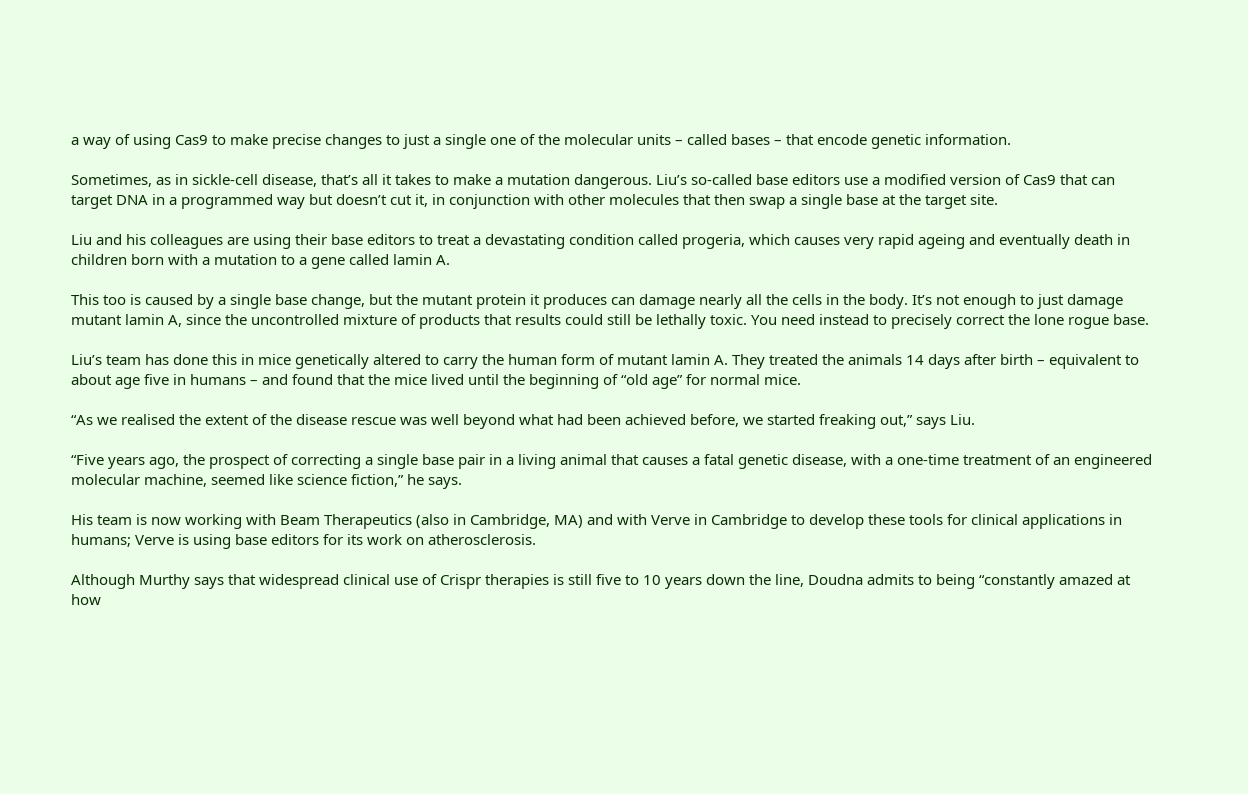a way of using Cas9 to make precise changes to just a single one of the molecular units – called bases – that encode genetic information.

Sometimes, as in sickle-cell disease, that’s all it takes to make a mutation dangerous. Liu’s so-called base editors use a modified version of Cas9 that can target DNA in a programmed way but doesn’t cut it, in conjunction with other molecules that then swap a single base at the target site.

Liu and his colleagues are using their base editors to treat a devastating condition called progeria, which causes very rapid ageing and eventually death in children born with a mutation to a gene called lamin A.

This too is caused by a single base change, but the mutant protein it produces can damage nearly all the cells in the body. It’s not enough to just damage mutant lamin A, since the uncontrolled mixture of products that results could still be lethally toxic. You need instead to precisely correct the lone rogue base.

Liu’s team has done this in mice genetically altered to carry the human form of mutant lamin A. They treated the animals 14 days after birth – equivalent to about age five in humans – and found that the mice lived until the beginning of “old age” for normal mice.

“As we realised the extent of the disease rescue was well beyond what had been achieved before, we started freaking out,” says Liu.

“Five years ago, the prospect of correcting a single base pair in a living animal that causes a fatal genetic disease, with a one-time treatment of an engineered molecular machine, seemed like science fiction,” he says.

His team is now working with Beam Therapeutics (also in Cambridge, MA) and with Verve in Cambridge to develop these tools for clinical applications in humans; Verve is using base editors for its work on atherosclerosis.

Although Murthy says that widespread clinical use of Crispr therapies is still five to 10 years down the line, Doudna admits to being “constantly amazed at how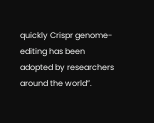quickly Crispr genome-editing has been adopted by researchers around the world”.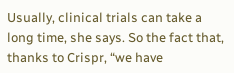Usually, clinical trials can take a long time, she says. So the fact that, thanks to Crispr, “we have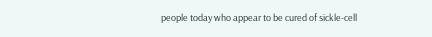people today who appear to be cured of sickle-cell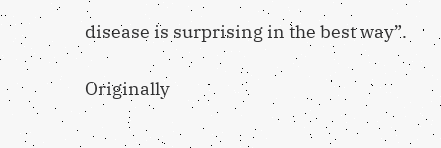disease is surprising in the best way”.

Originally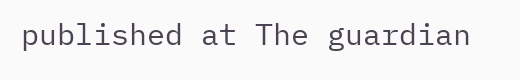published at The guardian